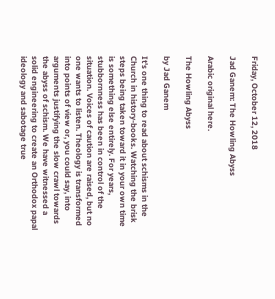Friday, October 12, 2018

Jad Ganem: The Howling Abyss

Arabic original here.

The Howling Abyss

by Jad Ganem

It's one thing to read about schisms in the Church in history-books. Watching the brisk steps being taken toward it in your own time is something else entirely. For years, stubbornness has been in control of the situation. Voices of caution are raised, but no one wants to listen. Theology is transformed into points of view or, you could say, into arguments justifying the slow crawl towards the abyss of schism. We have witnessed a solid engineering to create an Orthodox papal ideology and sabotage true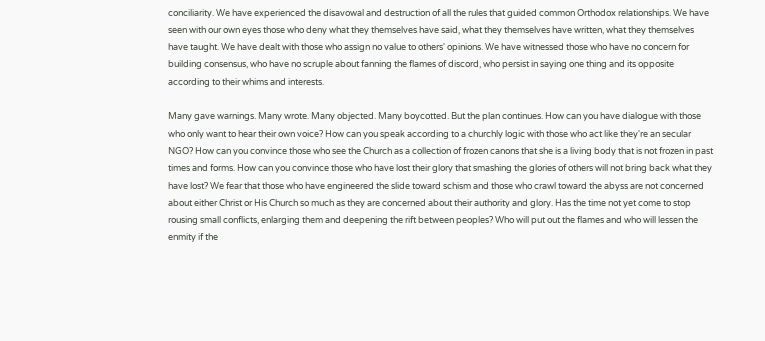conciliarity. We have experienced the disavowal and destruction of all the rules that guided common Orthodox relationships. We have seen with our own eyes those who deny what they themselves have said, what they themselves have written, what they themselves have taught. We have dealt with those who assign no value to others' opinions. We have witnessed those who have no concern for building consensus, who have no scruple about fanning the flames of discord, who persist in saying one thing and its opposite according to their whims and interests.

Many gave warnings. Many wrote. Many objected. Many boycotted. But the plan continues. How can you have dialogue with those who only want to hear their own voice? How can you speak according to a churchly logic with those who act like they're an secular NGO? How can you convince those who see the Church as a collection of frozen canons that she is a living body that is not frozen in past times and forms. How can you convince those who have lost their glory that smashing the glories of others will not bring back what they have lost? We fear that those who have engineered the slide toward schism and those who crawl toward the abyss are not concerned about either Christ or His Church so much as they are concerned about their authority and glory. Has the time not yet come to stop rousing small conflicts, enlarging them and deepening the rift between peoples? Who will put out the flames and who will lessen the enmity if the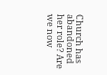Church has abandoned her role? Are we now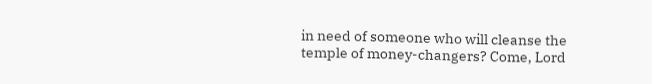in need of someone who will cleanse the temple of money-changers? Come, Lord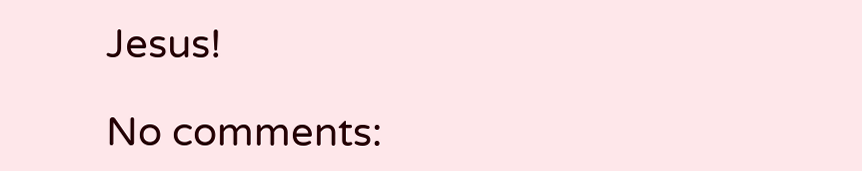Jesus!

No comments: